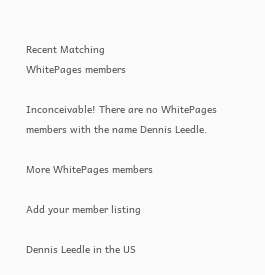Recent Matching
WhitePages members

Inconceivable! There are no WhitePages members with the name Dennis Leedle.

More WhitePages members

Add your member listing

Dennis Leedle in the US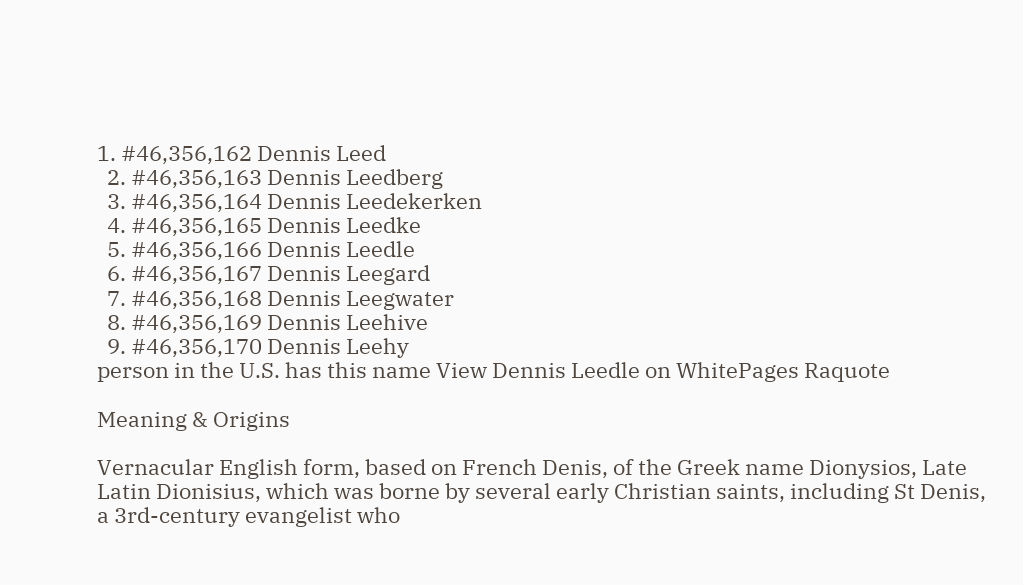1. #46,356,162 Dennis Leed
  2. #46,356,163 Dennis Leedberg
  3. #46,356,164 Dennis Leedekerken
  4. #46,356,165 Dennis Leedke
  5. #46,356,166 Dennis Leedle
  6. #46,356,167 Dennis Leegard
  7. #46,356,168 Dennis Leegwater
  8. #46,356,169 Dennis Leehive
  9. #46,356,170 Dennis Leehy
person in the U.S. has this name View Dennis Leedle on WhitePages Raquote

Meaning & Origins

Vernacular English form, based on French Denis, of the Greek name Dionysios, Late Latin Dionisius, which was borne by several early Christian saints, including St Denis, a 3rd-century evangelist who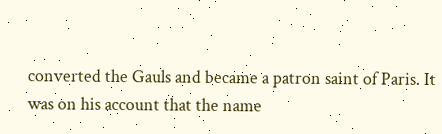converted the Gauls and became a patron saint of Paris. It was on his account that the name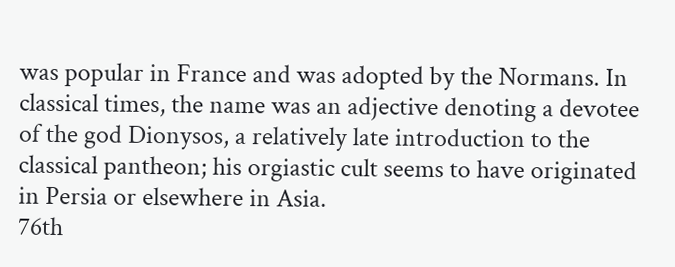was popular in France and was adopted by the Normans. In classical times, the name was an adjective denoting a devotee of the god Dionysos, a relatively late introduction to the classical pantheon; his orgiastic cult seems to have originated in Persia or elsewhere in Asia.
76th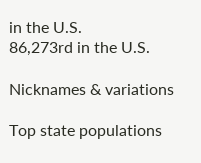in the U.S.
86,273rd in the U.S.

Nicknames & variations

Top state populations